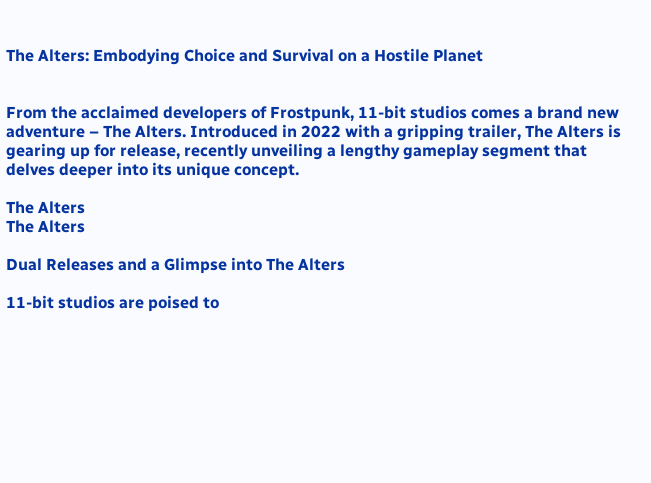The Alters: Embodying Choice and Survival on a Hostile Planet


From the acclaimed developers of Frostpunk, 11-bit studios comes a brand new adventure – The Alters. Introduced in 2022 with a gripping trailer, The Alters is gearing up for release, recently unveiling a lengthy gameplay segment that delves deeper into its unique concept.

The Alters
The Alters

Dual Releases and a Glimpse into The Alters

11-bit studios are poised to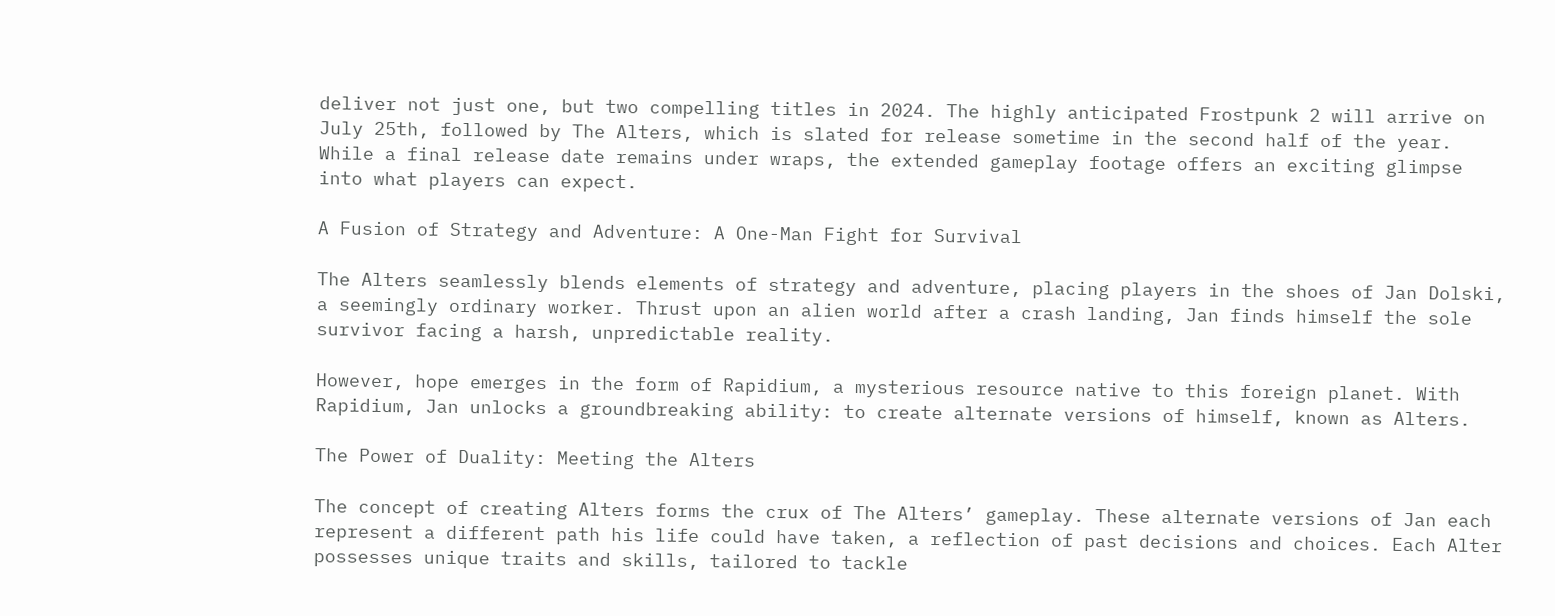deliver not just one, but two compelling titles in 2024. The highly anticipated Frostpunk 2 will arrive on July 25th, followed by The Alters, which is slated for release sometime in the second half of the year. While a final release date remains under wraps, the extended gameplay footage offers an exciting glimpse into what players can expect.

A Fusion of Strategy and Adventure: A One-Man Fight for Survival

The Alters seamlessly blends elements of strategy and adventure, placing players in the shoes of Jan Dolski, a seemingly ordinary worker. Thrust upon an alien world after a crash landing, Jan finds himself the sole survivor facing a harsh, unpredictable reality.

However, hope emerges in the form of Rapidium, a mysterious resource native to this foreign planet. With Rapidium, Jan unlocks a groundbreaking ability: to create alternate versions of himself, known as Alters.

The Power of Duality: Meeting the Alters

The concept of creating Alters forms the crux of The Alters’ gameplay. These alternate versions of Jan each represent a different path his life could have taken, a reflection of past decisions and choices. Each Alter possesses unique traits and skills, tailored to tackle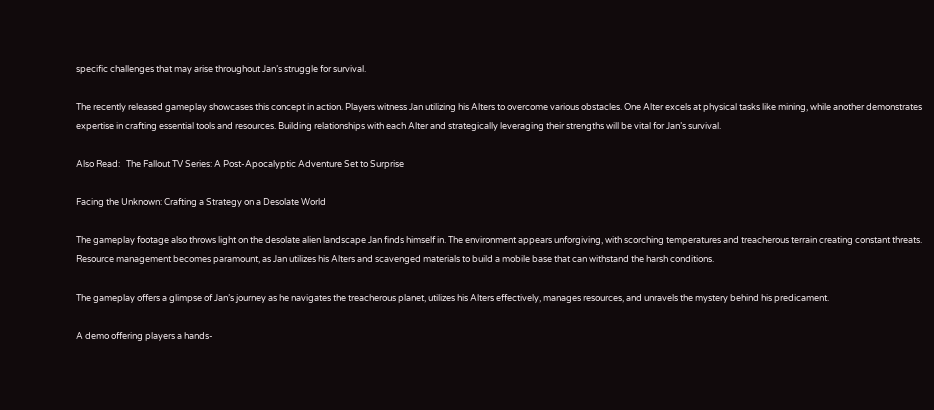specific challenges that may arise throughout Jan’s struggle for survival.

The recently released gameplay showcases this concept in action. Players witness Jan utilizing his Alters to overcome various obstacles. One Alter excels at physical tasks like mining, while another demonstrates expertise in crafting essential tools and resources. Building relationships with each Alter and strategically leveraging their strengths will be vital for Jan’s survival.

Also Read:   The Fallout TV Series: A Post-Apocalyptic Adventure Set to Surprise

Facing the Unknown: Crafting a Strategy on a Desolate World

The gameplay footage also throws light on the desolate alien landscape Jan finds himself in. The environment appears unforgiving, with scorching temperatures and treacherous terrain creating constant threats. Resource management becomes paramount, as Jan utilizes his Alters and scavenged materials to build a mobile base that can withstand the harsh conditions.

The gameplay offers a glimpse of Jan’s journey as he navigates the treacherous planet, utilizes his Alters effectively, manages resources, and unravels the mystery behind his predicament.

A demo offering players a hands-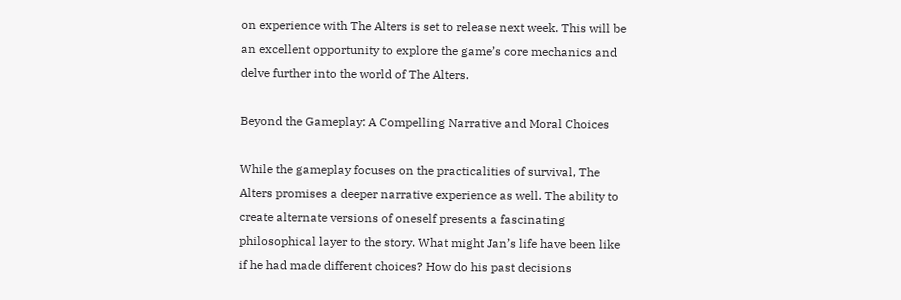on experience with The Alters is set to release next week. This will be an excellent opportunity to explore the game’s core mechanics and delve further into the world of The Alters.

Beyond the Gameplay: A Compelling Narrative and Moral Choices

While the gameplay focuses on the practicalities of survival, The Alters promises a deeper narrative experience as well. The ability to create alternate versions of oneself presents a fascinating philosophical layer to the story. What might Jan’s life have been like if he had made different choices? How do his past decisions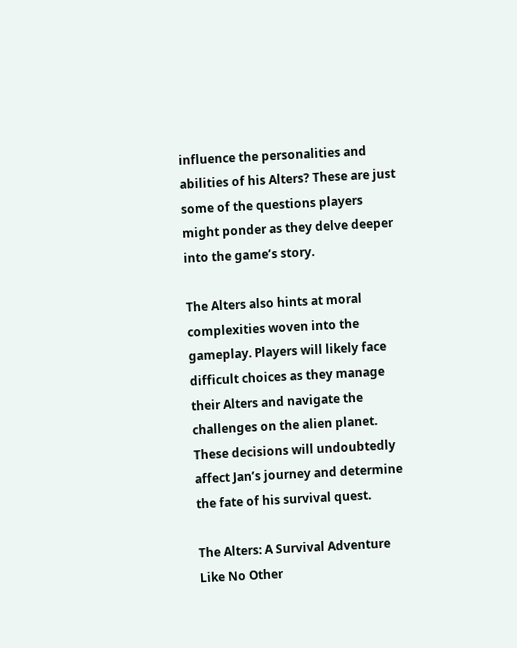influence the personalities and abilities of his Alters? These are just some of the questions players might ponder as they delve deeper into the game’s story.

The Alters also hints at moral complexities woven into the gameplay. Players will likely face difficult choices as they manage their Alters and navigate the challenges on the alien planet. These decisions will undoubtedly affect Jan’s journey and determine the fate of his survival quest.

The Alters: A Survival Adventure Like No Other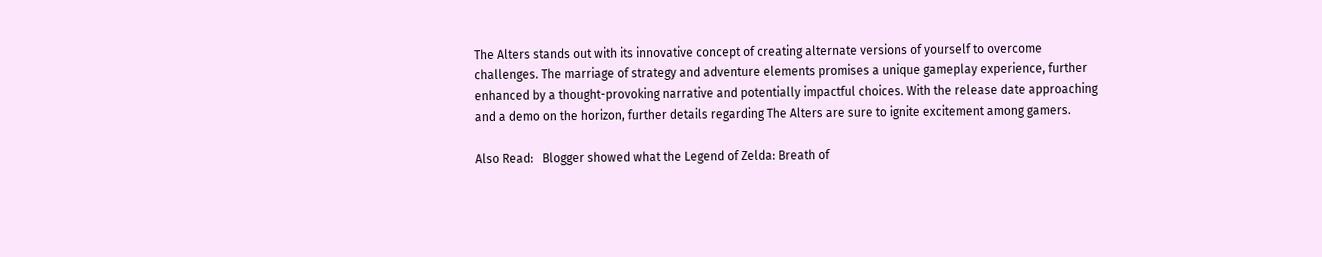The Alters stands out with its innovative concept of creating alternate versions of yourself to overcome challenges. The marriage of strategy and adventure elements promises a unique gameplay experience, further enhanced by a thought-provoking narrative and potentially impactful choices. With the release date approaching and a demo on the horizon, further details regarding The Alters are sure to ignite excitement among gamers.

Also Read:   Blogger showed what the Legend of Zelda: Breath of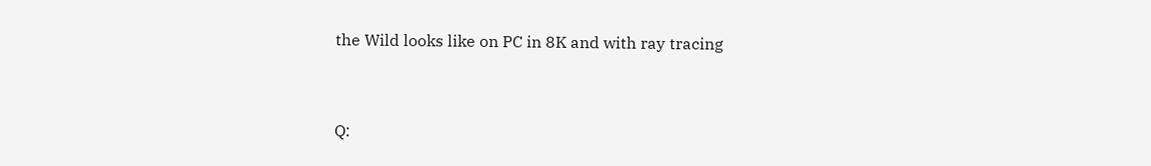the Wild looks like on PC in 8K and with ray tracing


Q: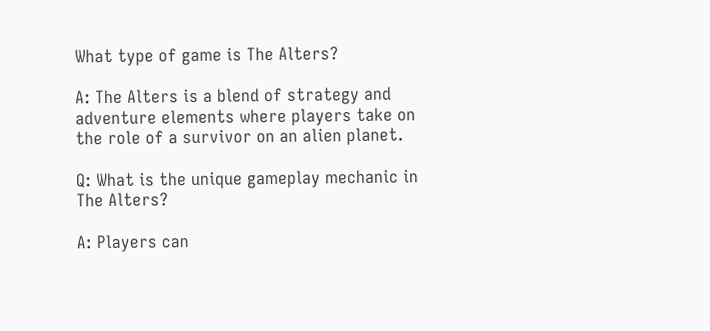What type of game is The Alters?

A: The Alters is a blend of strategy and adventure elements where players take on the role of a survivor on an alien planet.

Q: What is the unique gameplay mechanic in The Alters?

A: Players can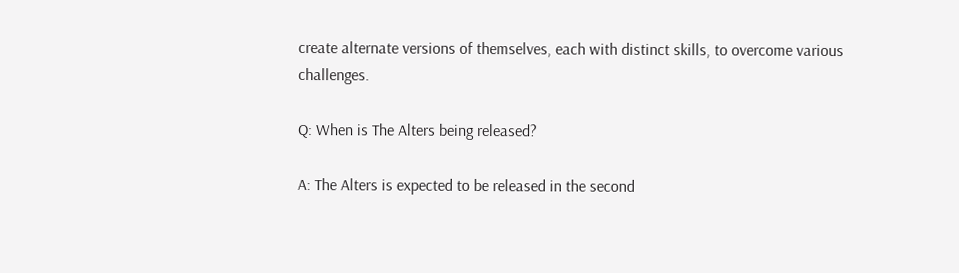create alternate versions of themselves, each with distinct skills, to overcome various challenges.

Q: When is The Alters being released?

A: The Alters is expected to be released in the second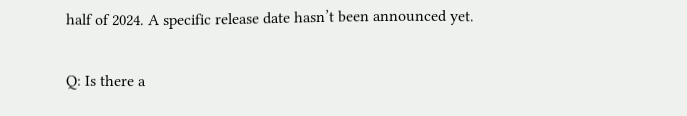half of 2024. A specific release date hasn’t been announced yet.

Q: Is there a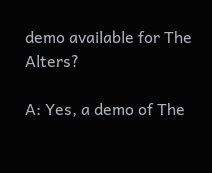demo available for The Alters?

A: Yes, a demo of The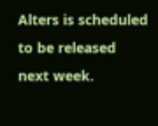Alters is scheduled to be released next week.